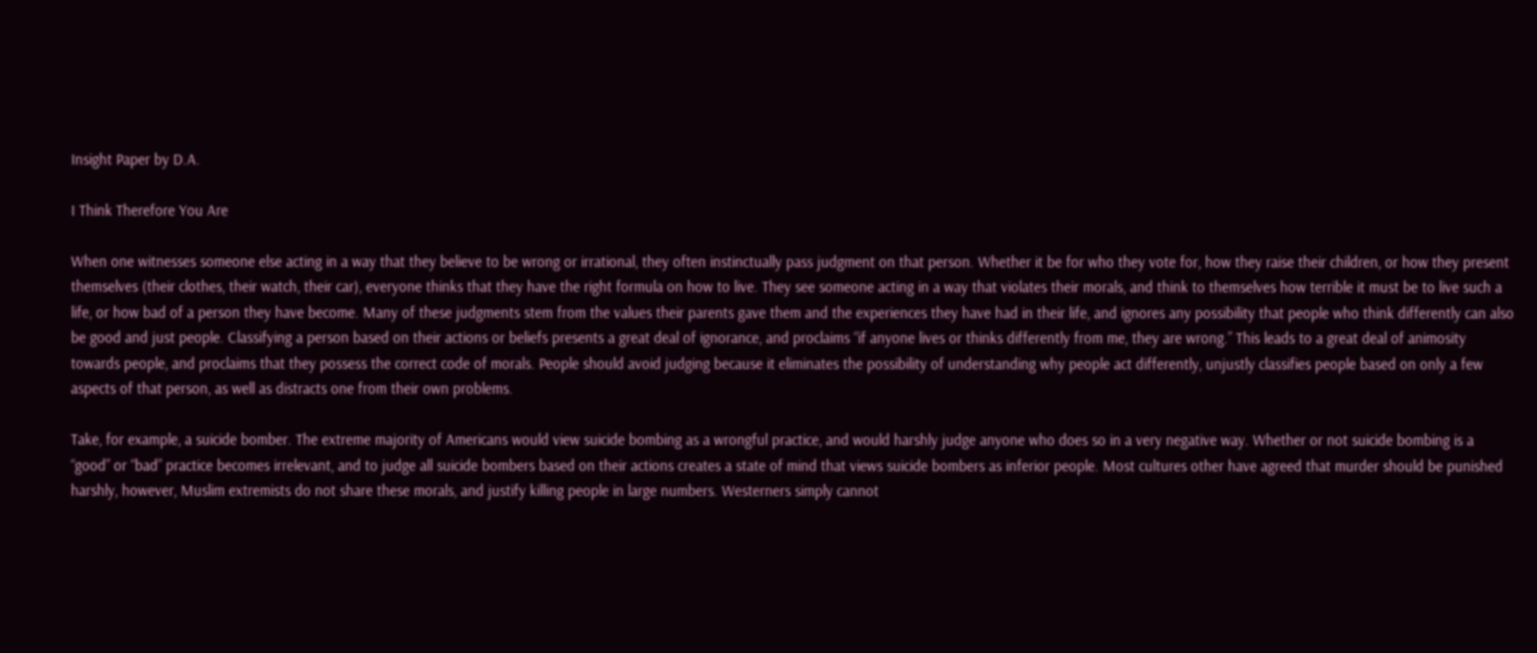Insight Paper by D.A.

I Think Therefore You Are

When one witnesses someone else acting in a way that they believe to be wrong or irrational, they often instinctually pass judgment on that person. Whether it be for who they vote for, how they raise their children, or how they present themselves (their clothes, their watch, their car), everyone thinks that they have the right formula on how to live. They see someone acting in a way that violates their morals, and think to themselves how terrible it must be to live such a life, or how bad of a person they have become. Many of these judgments stem from the values their parents gave them and the experiences they have had in their life, and ignores any possibility that people who think differently can also be good and just people. Classifying a person based on their actions or beliefs presents a great deal of ignorance, and proclaims “if anyone lives or thinks differently from me, they are wrong.” This leads to a great deal of animosity towards people, and proclaims that they possess the correct code of morals. People should avoid judging because it eliminates the possibility of understanding why people act differently, unjustly classifies people based on only a few aspects of that person, as well as distracts one from their own problems.

Take, for example, a suicide bomber. The extreme majority of Americans would view suicide bombing as a wrongful practice, and would harshly judge anyone who does so in a very negative way. Whether or not suicide bombing is a “good” or “bad” practice becomes irrelevant, and to judge all suicide bombers based on their actions creates a state of mind that views suicide bombers as inferior people. Most cultures other have agreed that murder should be punished harshly, however, Muslim extremists do not share these morals, and justify killing people in large numbers. Westerners simply cannot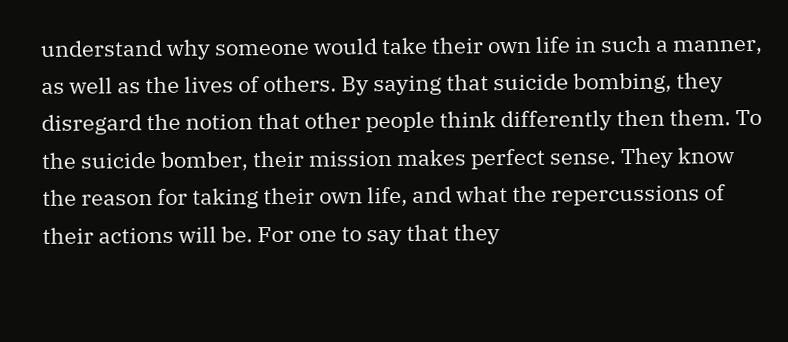understand why someone would take their own life in such a manner, as well as the lives of others. By saying that suicide bombing, they disregard the notion that other people think differently then them. To the suicide bomber, their mission makes perfect sense. They know the reason for taking their own life, and what the repercussions of their actions will be. For one to say that they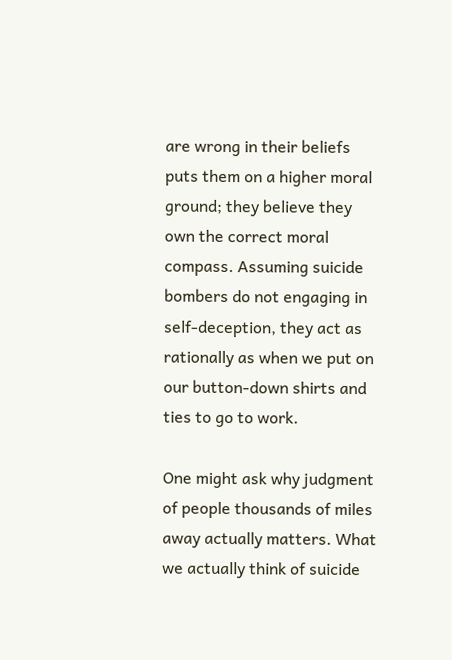are wrong in their beliefs puts them on a higher moral ground; they believe they own the correct moral compass. Assuming suicide bombers do not engaging in self-deception, they act as rationally as when we put on our button-down shirts and ties to go to work.

One might ask why judgment of people thousands of miles away actually matters. What we actually think of suicide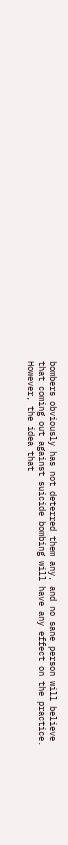bombers obviously has not deterred them any, and no sane person will believe that coming out against suicide bombing will have any effect on the practice. However, the idea that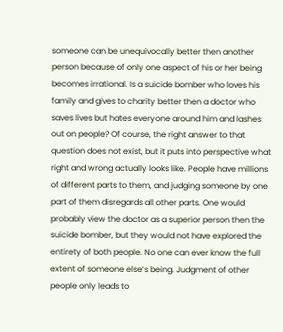someone can be unequivocally better then another person because of only one aspect of his or her being becomes irrational. Is a suicide bomber who loves his family and gives to charity better then a doctor who saves lives but hates everyone around him and lashes out on people? Of course, the right answer to that question does not exist, but it puts into perspective what right and wrong actually looks like. People have millions of different parts to them, and judging someone by one part of them disregards all other parts. One would probably view the doctor as a superior person then the suicide bomber, but they would not have explored the entirety of both people. No one can ever know the full extent of someone else’s being. Judgment of other people only leads to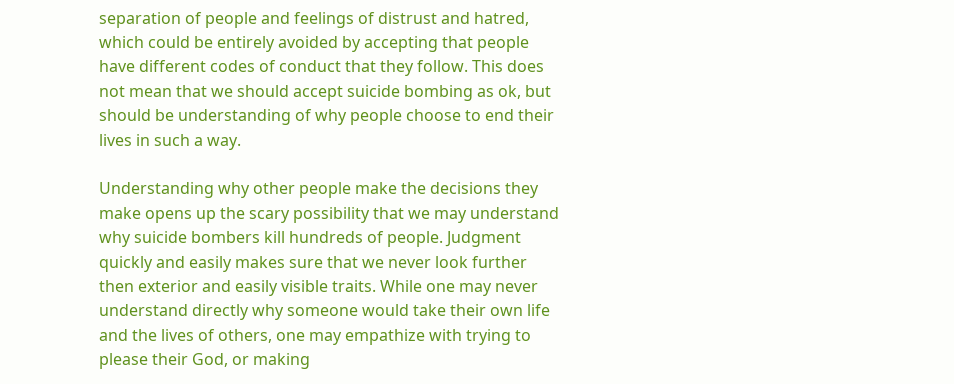separation of people and feelings of distrust and hatred, which could be entirely avoided by accepting that people have different codes of conduct that they follow. This does not mean that we should accept suicide bombing as ok, but should be understanding of why people choose to end their lives in such a way.

Understanding why other people make the decisions they make opens up the scary possibility that we may understand why suicide bombers kill hundreds of people. Judgment quickly and easily makes sure that we never look further then exterior and easily visible traits. While one may never understand directly why someone would take their own life and the lives of others, one may empathize with trying to please their God, or making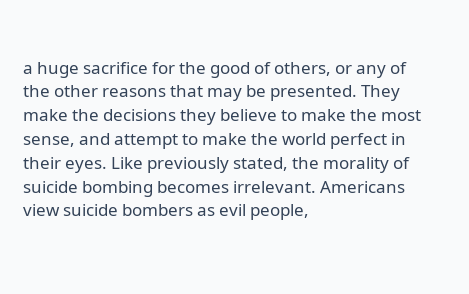a huge sacrifice for the good of others, or any of the other reasons that may be presented. They make the decisions they believe to make the most sense, and attempt to make the world perfect in their eyes. Like previously stated, the morality of suicide bombing becomes irrelevant. Americans view suicide bombers as evil people,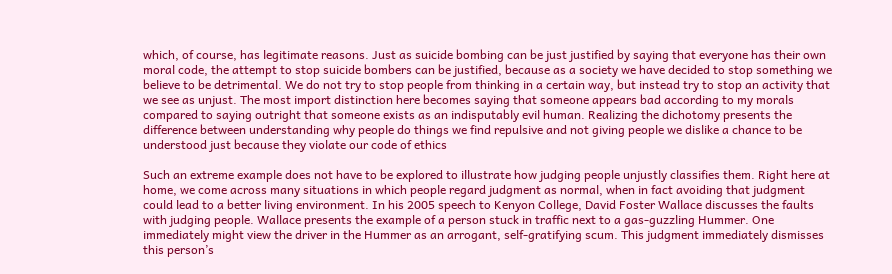which, of course, has legitimate reasons. Just as suicide bombing can be just justified by saying that everyone has their own moral code, the attempt to stop suicide bombers can be justified, because as a society we have decided to stop something we believe to be detrimental. We do not try to stop people from thinking in a certain way, but instead try to stop an activity that we see as unjust. The most import distinction here becomes saying that someone appears bad according to my morals compared to saying outright that someone exists as an indisputably evil human. Realizing the dichotomy presents the difference between understanding why people do things we find repulsive and not giving people we dislike a chance to be understood just because they violate our code of ethics

Such an extreme example does not have to be explored to illustrate how judging people unjustly classifies them. Right here at home, we come across many situations in which people regard judgment as normal, when in fact avoiding that judgment could lead to a better living environment. In his 2005 speech to Kenyon College, David Foster Wallace discusses the faults with judging people. Wallace presents the example of a person stuck in traffic next to a gas-guzzling Hummer. One immediately might view the driver in the Hummer as an arrogant, self-gratifying scum. This judgment immediately dismisses this person’s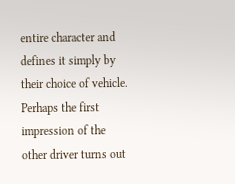entire character and defines it simply by their choice of vehicle. Perhaps the first impression of the other driver turns out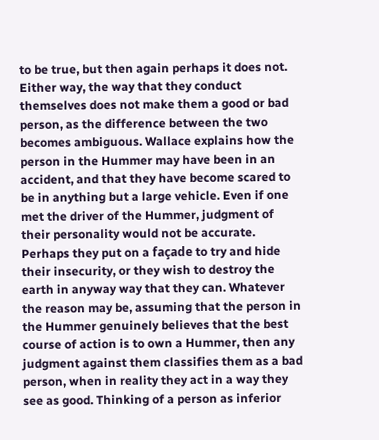to be true, but then again perhaps it does not. Either way, the way that they conduct themselves does not make them a good or bad person, as the difference between the two becomes ambiguous. Wallace explains how the person in the Hummer may have been in an accident, and that they have become scared to be in anything but a large vehicle. Even if one met the driver of the Hummer, judgment of their personality would not be accurate. Perhaps they put on a façade to try and hide their insecurity, or they wish to destroy the earth in anyway way that they can. Whatever the reason may be, assuming that the person in the Hummer genuinely believes that the best course of action is to own a Hummer, then any judgment against them classifies them as a bad person, when in reality they act in a way they see as good. Thinking of a person as inferior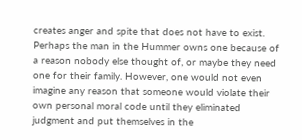creates anger and spite that does not have to exist. Perhaps the man in the Hummer owns one because of a reason nobody else thought of, or maybe they need one for their family. However, one would not even imagine any reason that someone would violate their own personal moral code until they eliminated judgment and put themselves in the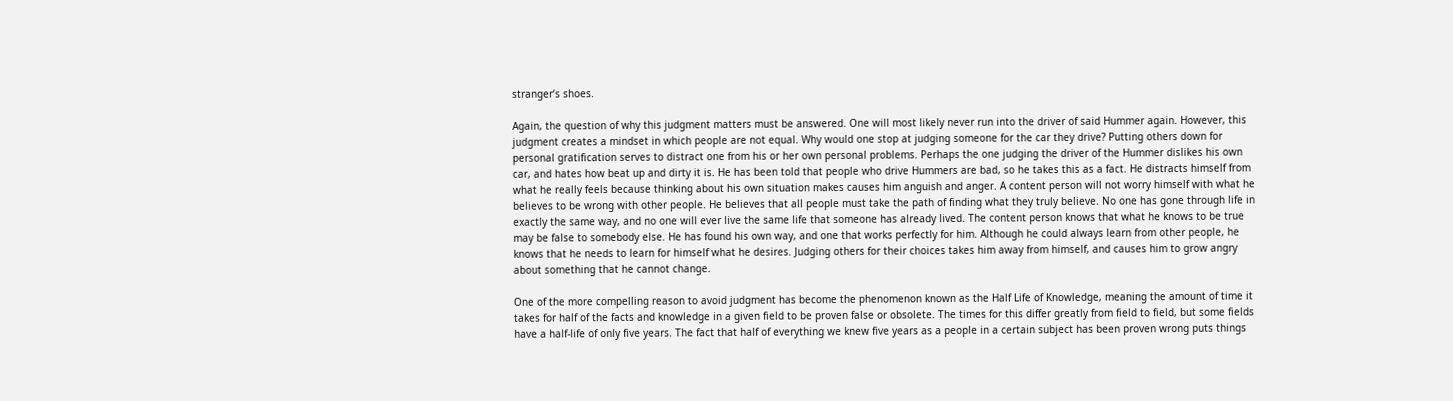stranger’s shoes.

Again, the question of why this judgment matters must be answered. One will most likely never run into the driver of said Hummer again. However, this judgment creates a mindset in which people are not equal. Why would one stop at judging someone for the car they drive? Putting others down for personal gratification serves to distract one from his or her own personal problems. Perhaps the one judging the driver of the Hummer dislikes his own car, and hates how beat up and dirty it is. He has been told that people who drive Hummers are bad, so he takes this as a fact. He distracts himself from what he really feels because thinking about his own situation makes causes him anguish and anger. A content person will not worry himself with what he believes to be wrong with other people. He believes that all people must take the path of finding what they truly believe. No one has gone through life in exactly the same way, and no one will ever live the same life that someone has already lived. The content person knows that what he knows to be true may be false to somebody else. He has found his own way, and one that works perfectly for him. Although he could always learn from other people, he knows that he needs to learn for himself what he desires. Judging others for their choices takes him away from himself, and causes him to grow angry about something that he cannot change.

One of the more compelling reason to avoid judgment has become the phenomenon known as the Half Life of Knowledge, meaning the amount of time it takes for half of the facts and knowledge in a given field to be proven false or obsolete. The times for this differ greatly from field to field, but some fields have a half-life of only five years. The fact that half of everything we knew five years as a people in a certain subject has been proven wrong puts things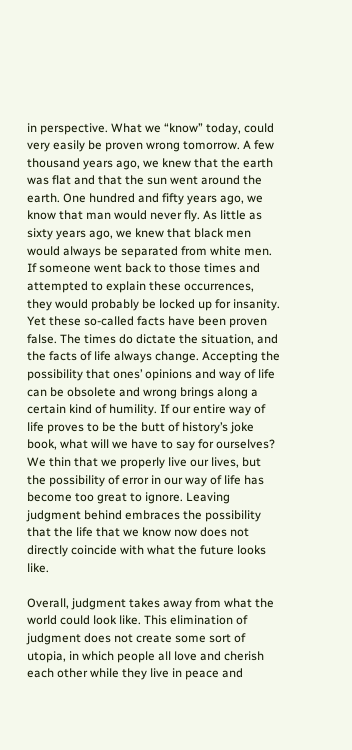in perspective. What we “know” today, could very easily be proven wrong tomorrow. A few thousand years ago, we knew that the earth was flat and that the sun went around the earth. One hundred and fifty years ago, we know that man would never fly. As little as sixty years ago, we knew that black men would always be separated from white men. If someone went back to those times and attempted to explain these occurrences, they would probably be locked up for insanity. Yet these so-called facts have been proven false. The times do dictate the situation, and the facts of life always change. Accepting the possibility that ones’ opinions and way of life can be obsolete and wrong brings along a certain kind of humility. If our entire way of life proves to be the butt of history’s joke book, what will we have to say for ourselves? We thin that we properly live our lives, but the possibility of error in our way of life has become too great to ignore. Leaving judgment behind embraces the possibility that the life that we know now does not directly coincide with what the future looks like.

Overall, judgment takes away from what the world could look like. This elimination of judgment does not create some sort of utopia, in which people all love and cherish each other while they live in peace and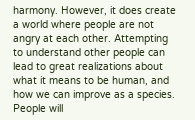harmony. However, it does create a world where people are not angry at each other. Attempting to understand other people can lead to great realizations about what it means to be human, and how we can improve as a species. People will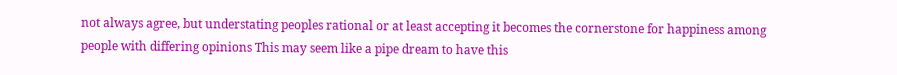not always agree, but understating peoples rational or at least accepting it becomes the cornerstone for happiness among people with differing opinions This may seem like a pipe dream to have this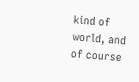kind of world, and of course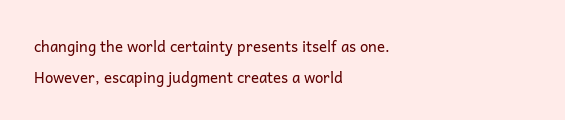changing the world certainty presents itself as one. However, escaping judgment creates a world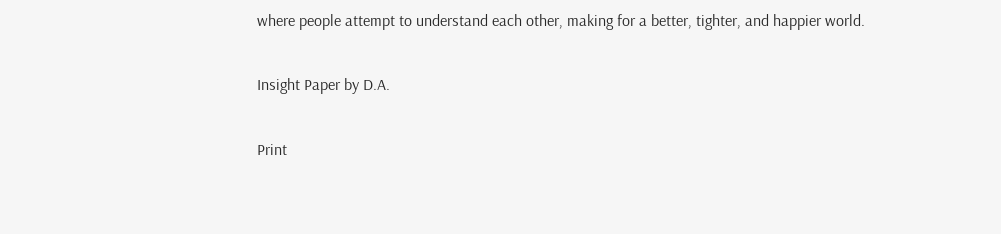where people attempt to understand each other, making for a better, tighter, and happier world.

Insight Paper by D.A.

Print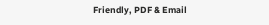Friendly, PDF & Email